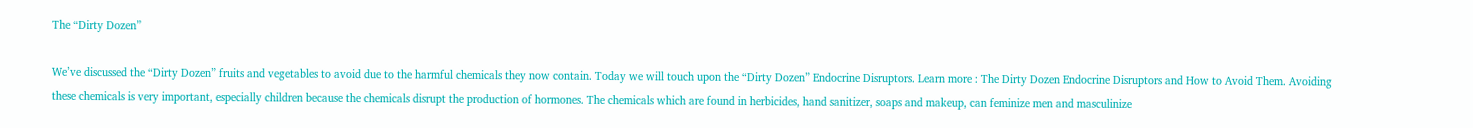The “Dirty Dozen”

We’ve discussed the “Dirty Dozen” fruits and vegetables to avoid due to the harmful chemicals they now contain. Today we will touch upon the “Dirty Dozen” Endocrine Disruptors. Learn more : The Dirty Dozen Endocrine Disruptors and How to Avoid Them. Avoiding these chemicals is very important, especially children because the chemicals disrupt the production of hormones. The chemicals which are found in herbicides, hand sanitizer, soaps and makeup, can feminize men and masculinize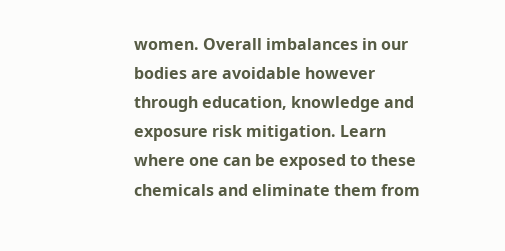women. Overall imbalances in our bodies are avoidable however through education, knowledge and exposure risk mitigation. Learn where one can be exposed to these chemicals and eliminate them from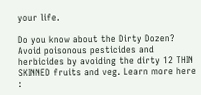your life.

Do you know about the Dirty Dozen? Avoid poisonous pesticides and herbicides by avoiding the dirty 12 THIN SKINNED fruits and veg. Learn more here :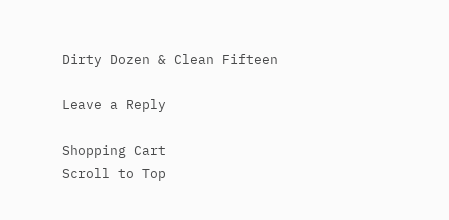Dirty Dozen & Clean Fifteen

Leave a Reply

Shopping Cart
Scroll to Top